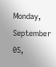Monday, September 05,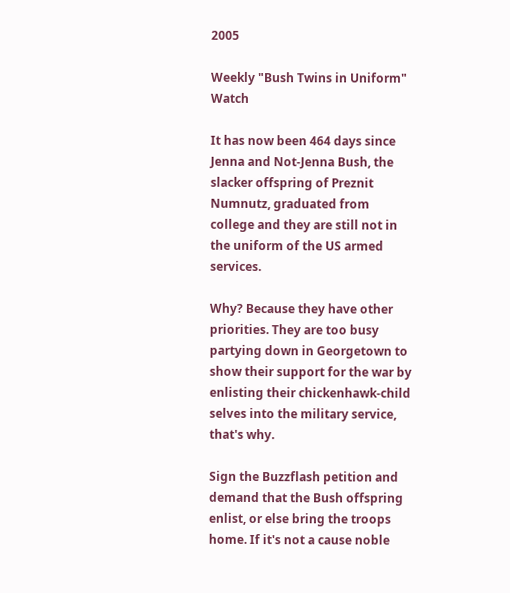2005

Weekly "Bush Twins in Uniform" Watch

It has now been 464 days since Jenna and Not-Jenna Bush, the slacker offspring of Preznit Numnutz, graduated from college and they are still not in the uniform of the US armed services.

Why? Because they have other priorities. They are too busy partying down in Georgetown to show their support for the war by enlisting their chickenhawk-child selves into the military service, that's why.

Sign the Buzzflash petition and demand that the Bush offspring enlist, or else bring the troops home. If it's not a cause noble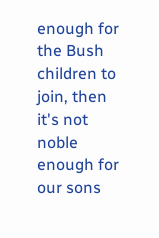enough for the Bush children to join, then it's not noble enough for our sons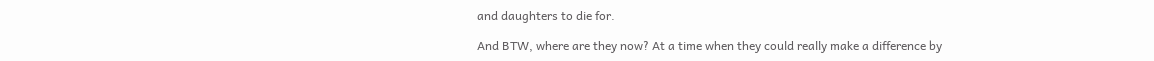and daughters to die for.

And BTW, where are they now? At a time when they could really make a difference by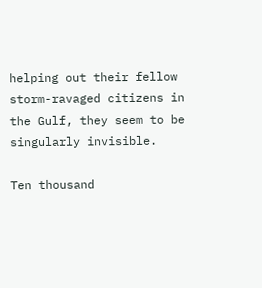helping out their fellow storm-ravaged citizens in the Gulf, they seem to be singularly invisible.

Ten thousand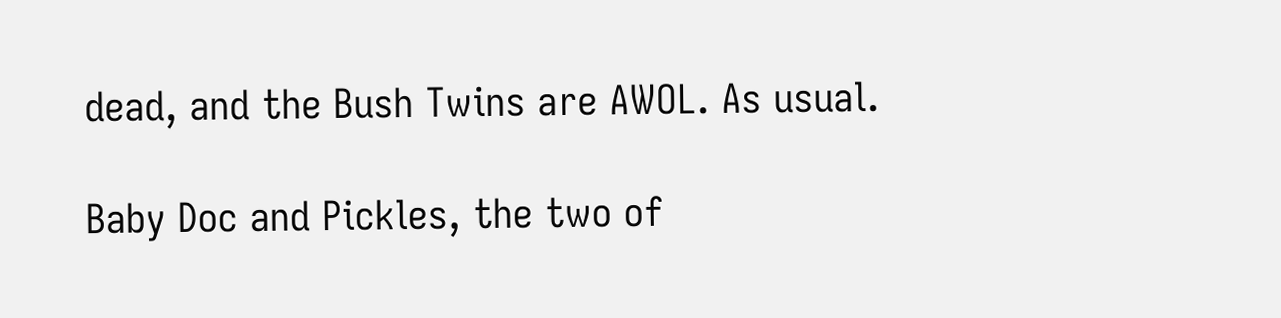dead, and the Bush Twins are AWOL. As usual.

Baby Doc and Pickles, the two of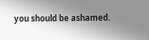you should be ashamed.